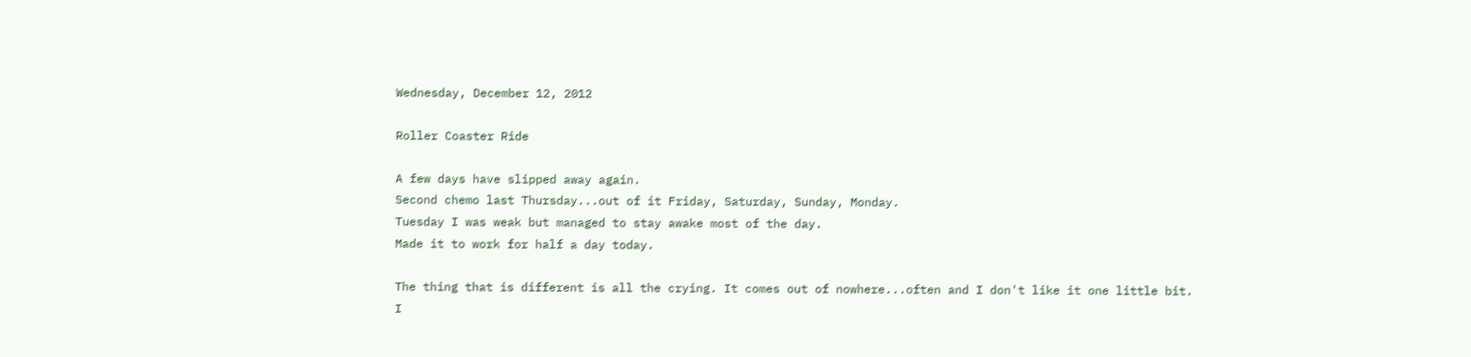Wednesday, December 12, 2012

Roller Coaster Ride

A few days have slipped away again.
Second chemo last Thursday...out of it Friday, Saturday, Sunday, Monday.
Tuesday I was weak but managed to stay awake most of the day.
Made it to work for half a day today.

The thing that is different is all the crying. It comes out of nowhere...often and I don't like it one little bit.
I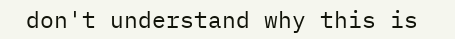don't understand why this is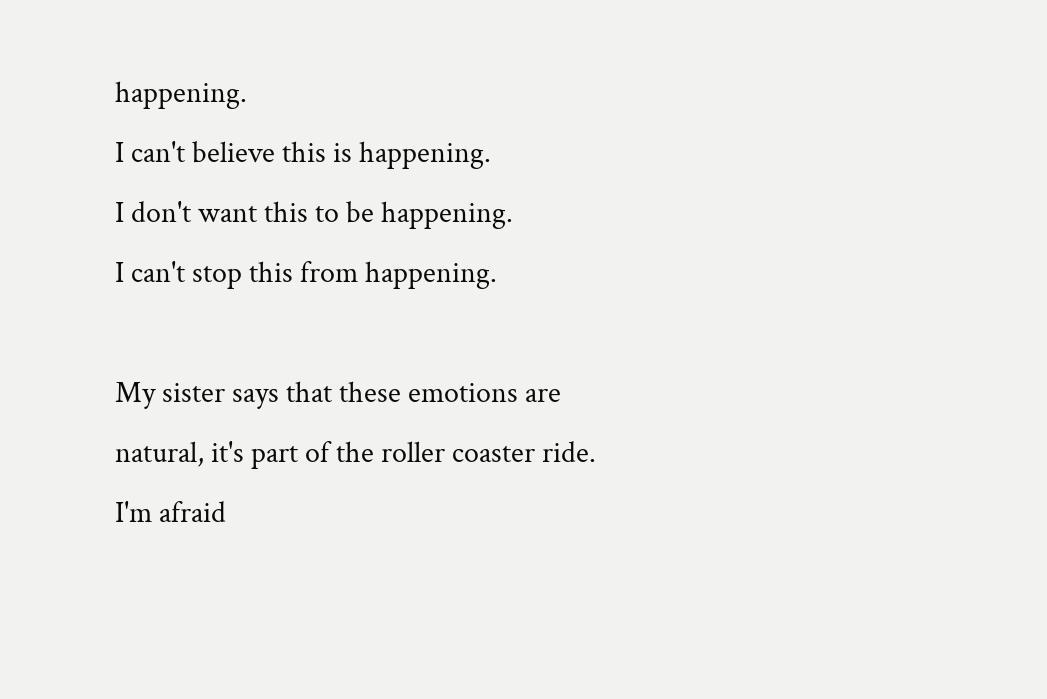happening.
I can't believe this is happening.
I don't want this to be happening.
I can't stop this from happening.

My sister says that these emotions are natural, it's part of the roller coaster ride. I'm afraid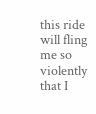this ride will fling me so violently that I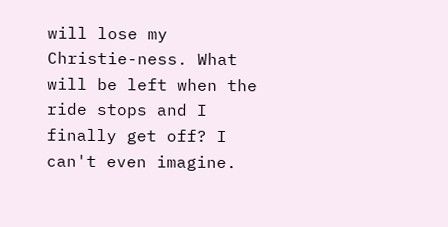will lose my Christie-ness. What will be left when the ride stops and I finally get off? I can't even imagine.